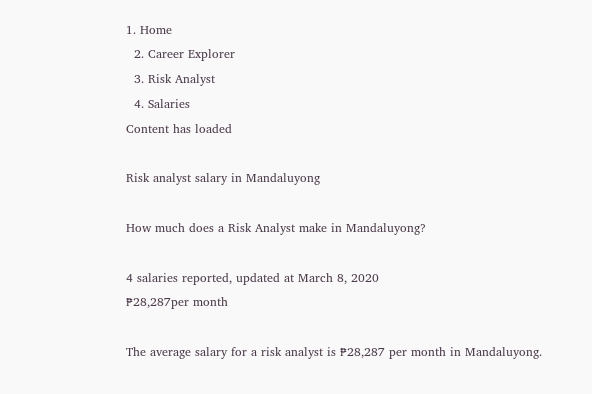1. Home
  2. Career Explorer
  3. Risk Analyst
  4. Salaries
Content has loaded

Risk analyst salary in Mandaluyong

How much does a Risk Analyst make in Mandaluyong?

4 salaries reported, updated at March 8, 2020
₱28,287per month

The average salary for a risk analyst is ₱28,287 per month in Mandaluyong.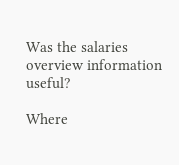Was the salaries overview information useful?

Where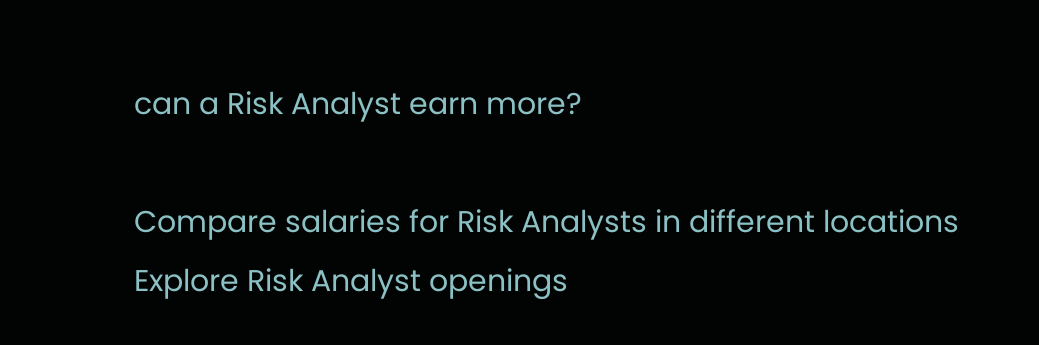can a Risk Analyst earn more?

Compare salaries for Risk Analysts in different locations
Explore Risk Analyst openings